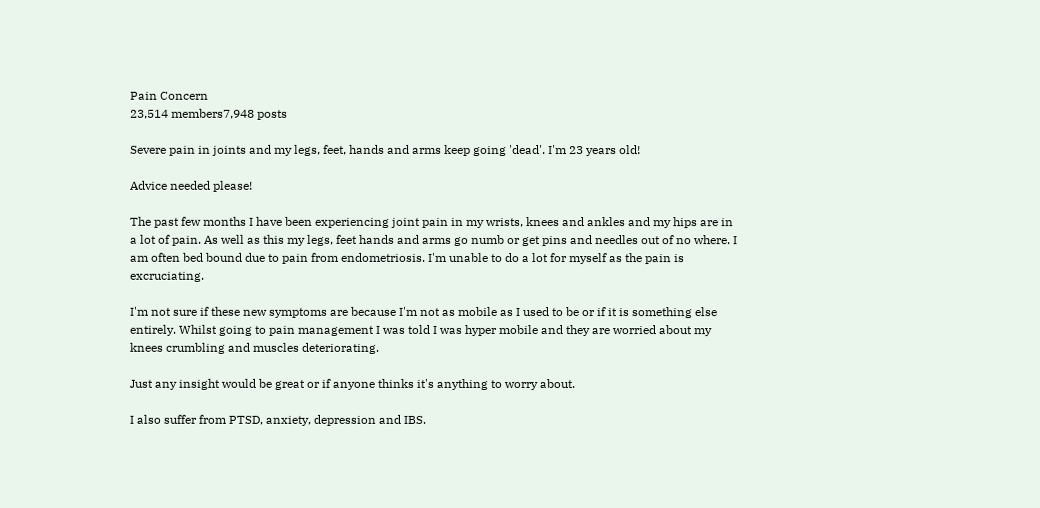Pain Concern
23,514 members7,948 posts

Severe pain in joints and my legs, feet, hands and arms keep going 'dead'. I'm 23 years old!

Advice needed please!

The past few months I have been experiencing joint pain in my wrists, knees and ankles and my hips are in a lot of pain. As well as this my legs, feet hands and arms go numb or get pins and needles out of no where. I am often bed bound due to pain from endometriosis. I'm unable to do a lot for myself as the pain is excruciating.

I'm not sure if these new symptoms are because I'm not as mobile as I used to be or if it is something else entirely. Whilst going to pain management I was told I was hyper mobile and they are worried about my knees crumbling and muscles deteriorating.

Just any insight would be great or if anyone thinks it's anything to worry about.

I also suffer from PTSD, anxiety, depression and IBS.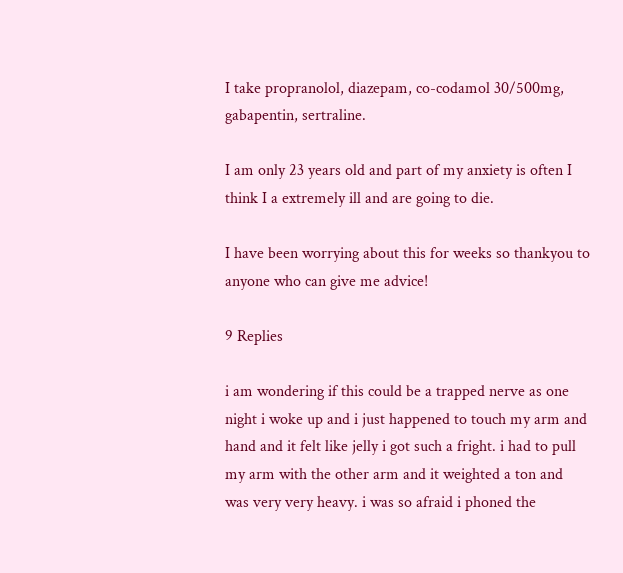I take propranolol, diazepam, co-codamol 30/500mg, gabapentin, sertraline.

I am only 23 years old and part of my anxiety is often I think I a extremely ill and are going to die.

I have been worrying about this for weeks so thankyou to anyone who can give me advice!

9 Replies

i am wondering if this could be a trapped nerve as one night i woke up and i just happened to touch my arm and hand and it felt like jelly i got such a fright. i had to pull my arm with the other arm and it weighted a ton and was very very heavy. i was so afraid i phoned the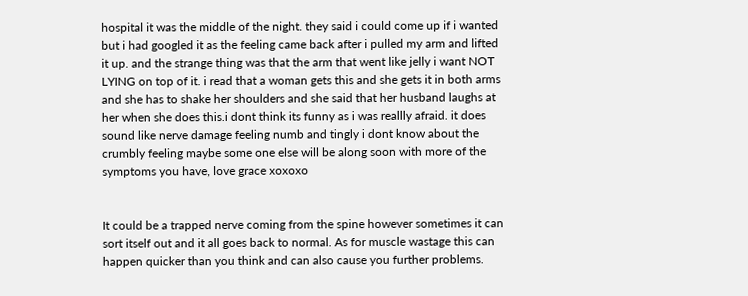hospital it was the middle of the night. they said i could come up if i wanted but i had googled it as the feeling came back after i pulled my arm and lifted it up. and the strange thing was that the arm that went like jelly i want NOT LYING on top of it. i read that a woman gets this and she gets it in both arms and she has to shake her shoulders and she said that her husband laughs at her when she does this.i dont think its funny as i was reallly afraid. it does sound like nerve damage feeling numb and tingly i dont know about the crumbly feeling maybe some one else will be along soon with more of the symptoms you have, love grace xoxoxo


It could be a trapped nerve coming from the spine however sometimes it can sort itself out and it all goes back to normal. As for muscle wastage this can happen quicker than you think and can also cause you further problems.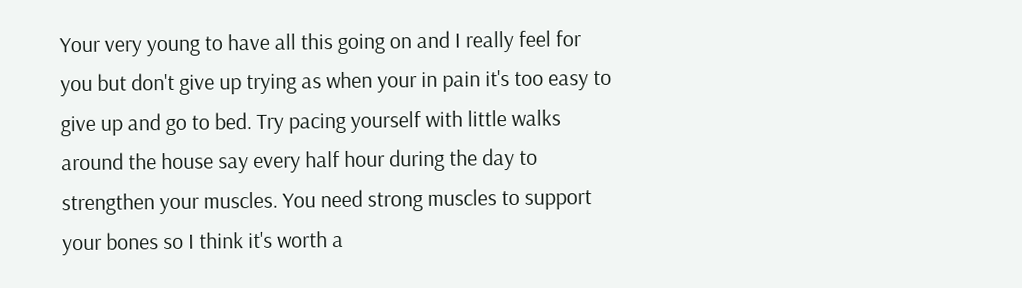Your very young to have all this going on and I really feel for you but don't give up trying as when your in pain it's too easy to give up and go to bed. Try pacing yourself with little walks around the house say every half hour during the day to strengthen your muscles. You need strong muscles to support your bones so I think it's worth a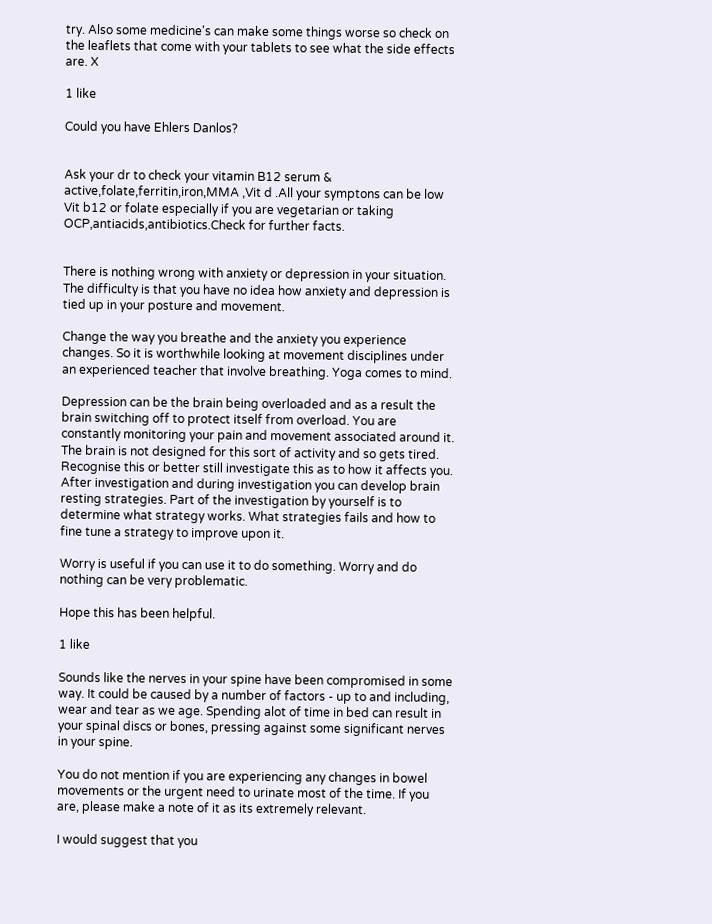try. Also some medicine's can make some things worse so check on the leaflets that come with your tablets to see what the side effects are. X

1 like

Could you have Ehlers Danlos?


Ask your dr to check your vitamin B12 serum & active,folate,ferritin,iron,MMA ,Vit d .All your symptons can be low Vit b12 or folate especially if you are vegetarian or taking OCP,antiacids,antibiotics.Check for further facts.


There is nothing wrong with anxiety or depression in your situation. The difficulty is that you have no idea how anxiety and depression is tied up in your posture and movement.

Change the way you breathe and the anxiety you experience changes. So it is worthwhile looking at movement disciplines under an experienced teacher that involve breathing. Yoga comes to mind.

Depression can be the brain being overloaded and as a result the brain switching off to protect itself from overload. You are constantly monitoring your pain and movement associated around it. The brain is not designed for this sort of activity and so gets tired. Recognise this or better still investigate this as to how it affects you. After investigation and during investigation you can develop brain resting strategies. Part of the investigation by yourself is to determine what strategy works. What strategies fails and how to fine tune a strategy to improve upon it.

Worry is useful if you can use it to do something. Worry and do nothing can be very problematic.

Hope this has been helpful.

1 like

Sounds like the nerves in your spine have been compromised in some way. It could be caused by a number of factors - up to and including, wear and tear as we age. Spending alot of time in bed can result in your spinal discs or bones, pressing against some significant nerves in your spine.

You do not mention if you are experiencing any changes in bowel movements or the urgent need to urinate most of the time. If you are, please make a note of it as its extremely relevant.

I would suggest that you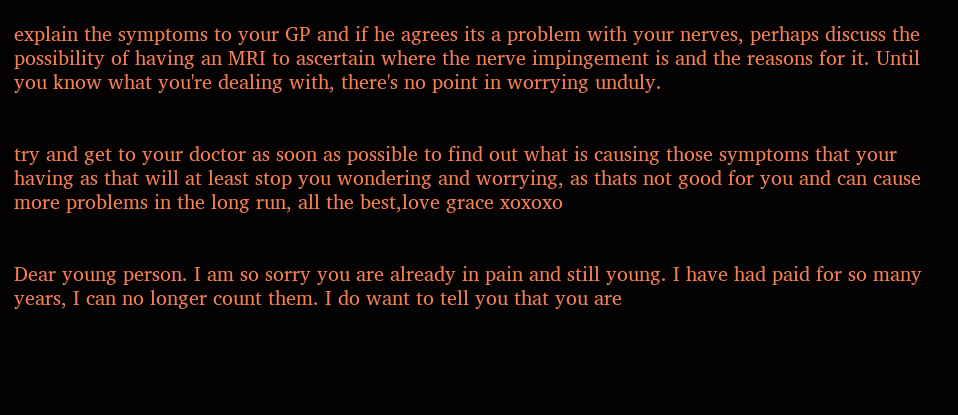explain the symptoms to your GP and if he agrees its a problem with your nerves, perhaps discuss the possibility of having an MRI to ascertain where the nerve impingement is and the reasons for it. Until you know what you're dealing with, there's no point in worrying unduly.


try and get to your doctor as soon as possible to find out what is causing those symptoms that your having as that will at least stop you wondering and worrying, as thats not good for you and can cause more problems in the long run, all the best,love grace xoxoxo


Dear young person. I am so sorry you are already in pain and still young. I have had paid for so many years, I can no longer count them. I do want to tell you that you are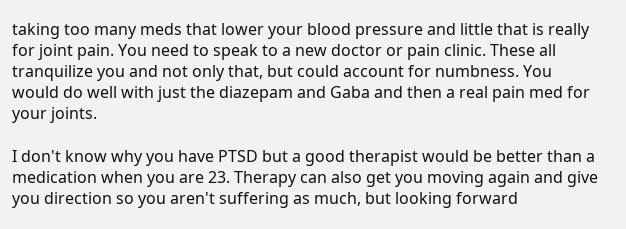taking too many meds that lower your blood pressure and little that is really for joint pain. You need to speak to a new doctor or pain clinic. These all tranquilize you and not only that, but could account for numbness. You would do well with just the diazepam and Gaba and then a real pain med for your joints.

I don't know why you have PTSD but a good therapist would be better than a medication when you are 23. Therapy can also get you moving again and give you direction so you aren't suffering as much, but looking forward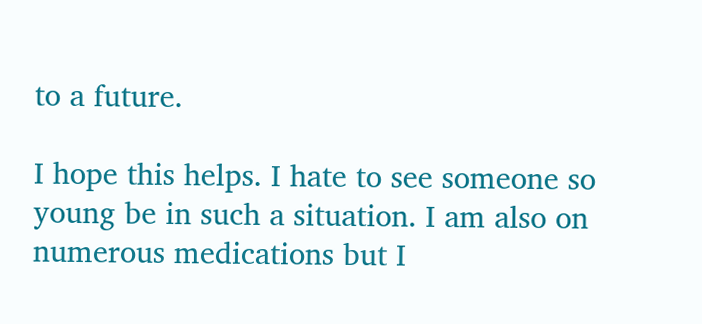to a future.

I hope this helps. I hate to see someone so young be in such a situation. I am also on numerous medications but I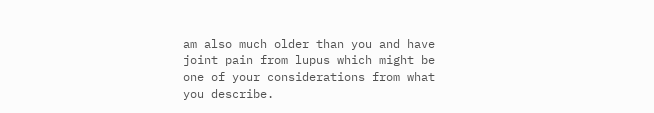am also much older than you and have joint pain from lupus which might be one of your considerations from what you describe.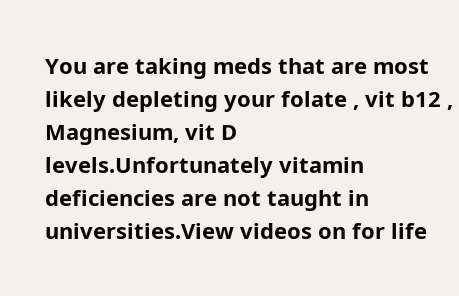You are taking meds that are most likely depleting your folate , vit b12 , Magnesium, vit D levels.Unfortunately vitamin deficiencies are not taught in universities.View videos on for life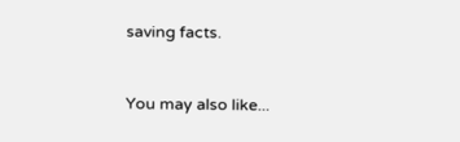saving facts.


You may also like...